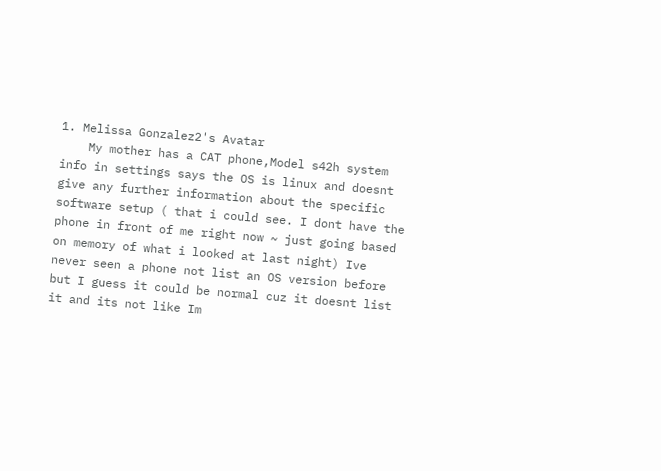1. Melissa Gonzalez2's Avatar
    My mother has a CAT phone,Model s42h system info in settings says the OS is linux and doesnt give any further information about the specific software setup ( that i could see. I dont have the phone in front of me right now ~ just going based on memory of what i looked at last night) Ive never seen a phone not list an OS version before but I guess it could be normal cuz it doesnt list it and its not like Im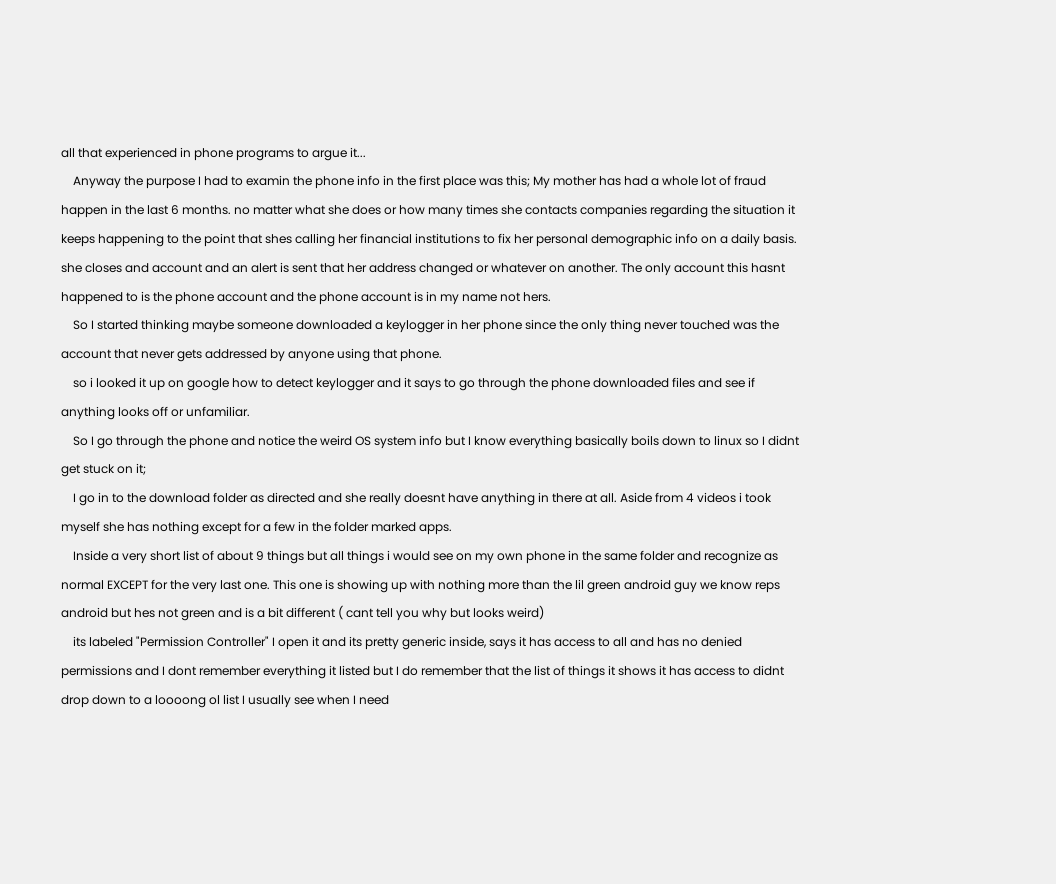all that experienced in phone programs to argue it...
    Anyway the purpose I had to examin the phone info in the first place was this; My mother has had a whole lot of fraud happen in the last 6 months. no matter what she does or how many times she contacts companies regarding the situation it keeps happening to the point that shes calling her financial institutions to fix her personal demographic info on a daily basis. she closes and account and an alert is sent that her address changed or whatever on another. The only account this hasnt happened to is the phone account and the phone account is in my name not hers.
    So I started thinking maybe someone downloaded a keylogger in her phone since the only thing never touched was the account that never gets addressed by anyone using that phone.
    so i looked it up on google how to detect keylogger and it says to go through the phone downloaded files and see if anything looks off or unfamiliar.
    So I go through the phone and notice the weird OS system info but I know everything basically boils down to linux so I didnt get stuck on it;
    I go in to the download folder as directed and she really doesnt have anything in there at all. Aside from 4 videos i took myself she has nothing except for a few in the folder marked apps.
    Inside a very short list of about 9 things but all things i would see on my own phone in the same folder and recognize as normal EXCEPT for the very last one. This one is showing up with nothing more than the lil green android guy we know reps android but hes not green and is a bit different ( cant tell you why but looks weird)
    its labeled "Permission Controller" I open it and its pretty generic inside, says it has access to all and has no denied permissions and I dont remember everything it listed but I do remember that the list of things it shows it has access to didnt drop down to a loooong ol list I usually see when I need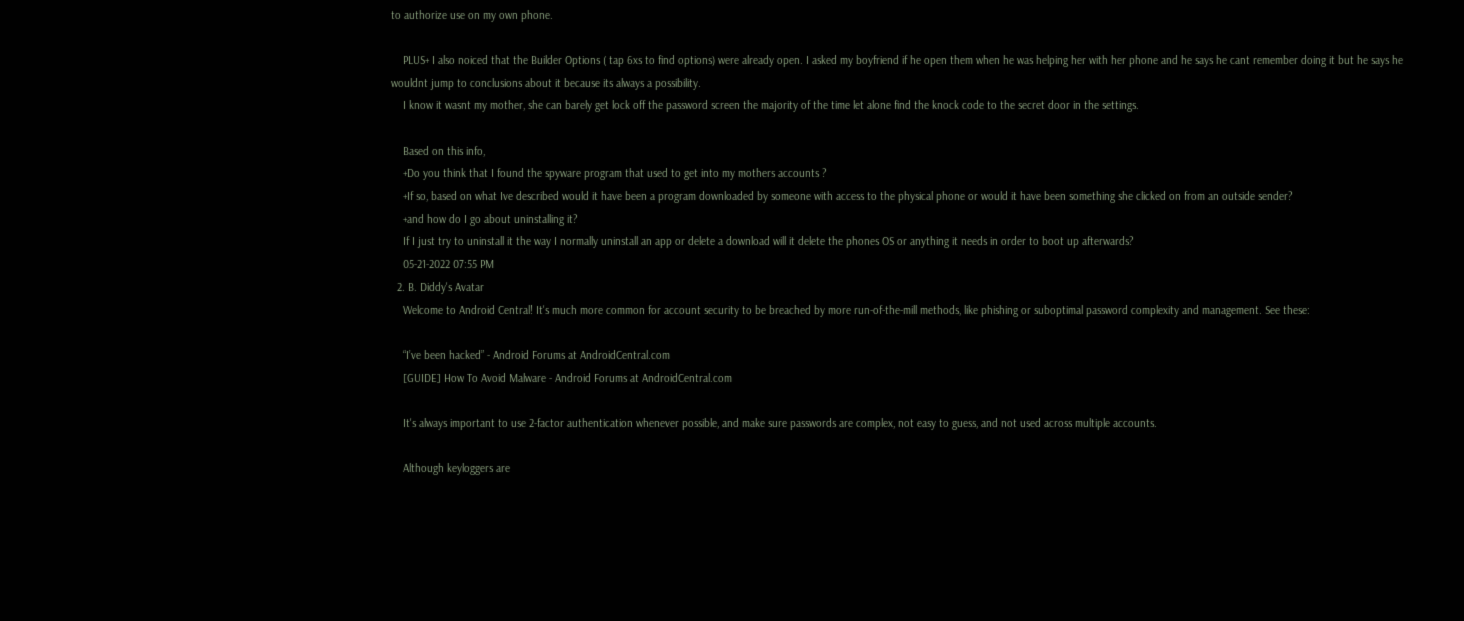to authorize use on my own phone.

    PLUS+ I also noiced that the Builder Options ( tap 6xs to find options) were already open. I asked my boyfriend if he open them when he was helping her with her phone and he says he cant remember doing it but he says he wouldnt jump to conclusions about it because its always a possibility.
    I know it wasnt my mother, she can barely get lock off the password screen the majority of the time let alone find the knock code to the secret door in the settings.

    Based on this info,
    +Do you think that I found the spyware program that used to get into my mothers accounts ?
    +If so, based on what Ive described would it have been a program downloaded by someone with access to the physical phone or would it have been something she clicked on from an outside sender?
    +and how do I go about uninstalling it?
    If I just try to uninstall it the way I normally uninstall an app or delete a download will it delete the phones OS or anything it needs in order to boot up afterwards?
    05-21-2022 07:55 PM
  2. B. Diddy's Avatar
    Welcome to Android Central! It's much more common for account security to be breached by more run-of-the-mill methods, like phishing or suboptimal password complexity and management. See these:

    “I’ve been hacked” - Android Forums at AndroidCentral.com
    [GUIDE] How To Avoid Malware - Android Forums at AndroidCentral.com

    It's always important to use 2-factor authentication whenever possible, and make sure passwords are complex, not easy to guess, and not used across multiple accounts.

    Although keyloggers are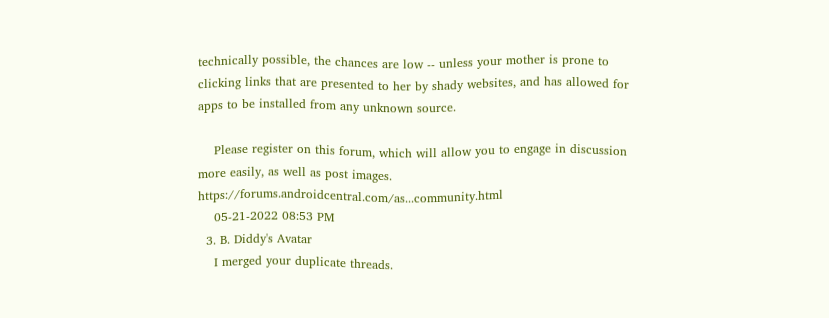technically possible, the chances are low -- unless your mother is prone to clicking links that are presented to her by shady websites, and has allowed for apps to be installed from any unknown source.

    Please register on this forum, which will allow you to engage in discussion more easily, as well as post images. https://forums.androidcentral.com/as...community.html
    05-21-2022 08:53 PM
  3. B. Diddy's Avatar
    I merged your duplicate threads.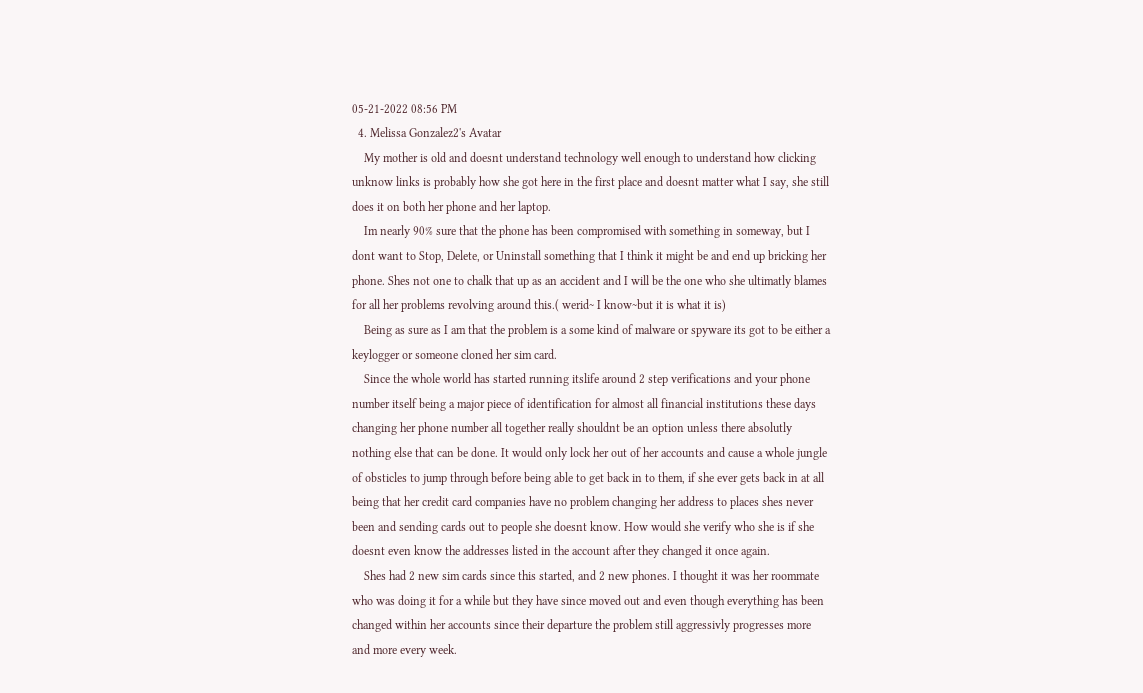05-21-2022 08:56 PM
  4. Melissa Gonzalez2's Avatar
    My mother is old and doesnt understand technology well enough to understand how clicking unknow links is probably how she got here in the first place and doesnt matter what I say, she still does it on both her phone and her laptop.
    Im nearly 90% sure that the phone has been compromised with something in someway, but I dont want to Stop, Delete, or Uninstall something that I think it might be and end up bricking her phone. Shes not one to chalk that up as an accident and I will be the one who she ultimatly blames for all her problems revolving around this.( werid~ I know~but it is what it is)
    Being as sure as I am that the problem is a some kind of malware or spyware its got to be either a keylogger or someone cloned her sim card.
    Since the whole world has started running itslife around 2 step verifications and your phone number itself being a major piece of identification for almost all financial institutions these days changing her phone number all together really shouldnt be an option unless there absolutly nothing else that can be done. It would only lock her out of her accounts and cause a whole jungle of obsticles to jump through before being able to get back in to them, if she ever gets back in at all being that her credit card companies have no problem changing her address to places shes never been and sending cards out to people she doesnt know. How would she verify who she is if she doesnt even know the addresses listed in the account after they changed it once again.
    Shes had 2 new sim cards since this started, and 2 new phones. I thought it was her roommate who was doing it for a while but they have since moved out and even though everything has been changed within her accounts since their departure the problem still aggressivly progresses more and more every week.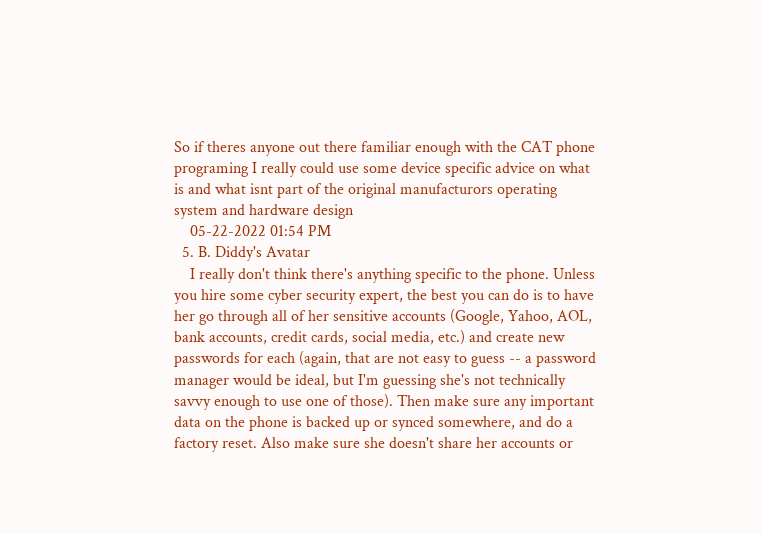So if theres anyone out there familiar enough with the CAT phone programing I really could use some device specific advice on what is and what isnt part of the original manufacturors operating system and hardware design
    05-22-2022 01:54 PM
  5. B. Diddy's Avatar
    I really don't think there's anything specific to the phone. Unless you hire some cyber security expert, the best you can do is to have her go through all of her sensitive accounts (Google, Yahoo, AOL, bank accounts, credit cards, social media, etc.) and create new passwords for each (again, that are not easy to guess -- a password manager would be ideal, but I'm guessing she's not technically savvy enough to use one of those). Then make sure any important data on the phone is backed up or synced somewhere, and do a factory reset. Also make sure she doesn't share her accounts or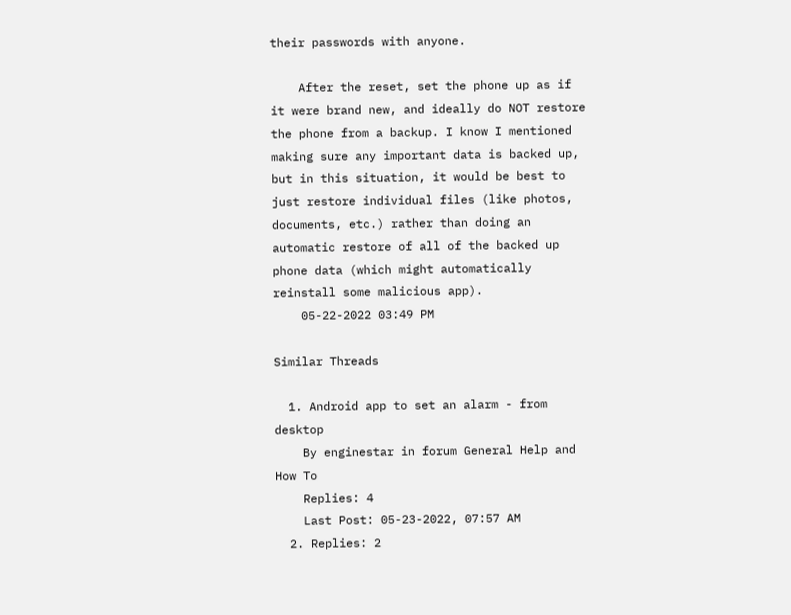their passwords with anyone.

    After the reset, set the phone up as if it were brand new, and ideally do NOT restore the phone from a backup. I know I mentioned making sure any important data is backed up, but in this situation, it would be best to just restore individual files (like photos, documents, etc.) rather than doing an automatic restore of all of the backed up phone data (which might automatically reinstall some malicious app).
    05-22-2022 03:49 PM

Similar Threads

  1. Android app to set an alarm - from desktop
    By enginestar in forum General Help and How To
    Replies: 4
    Last Post: 05-23-2022, 07:57 AM
  2. Replies: 2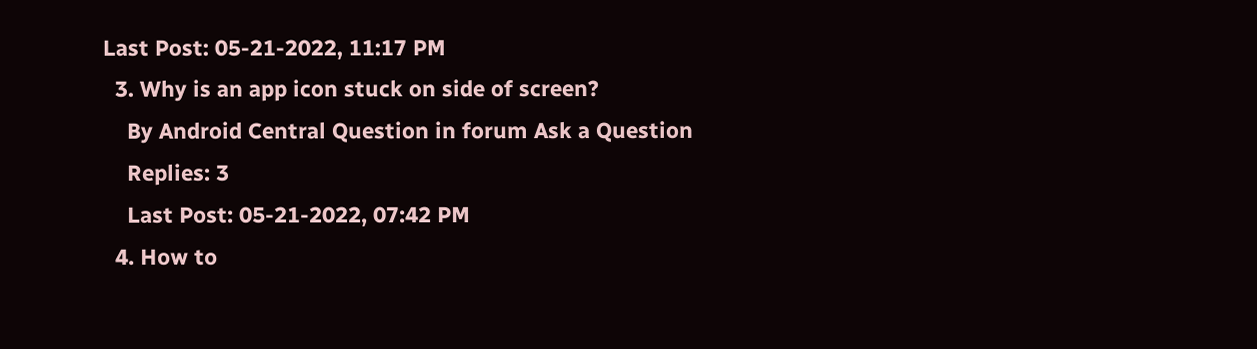Last Post: 05-21-2022, 11:17 PM
  3. Why is an app icon stuck on side of screen?
    By Android Central Question in forum Ask a Question
    Replies: 3
    Last Post: 05-21-2022, 07:42 PM
  4. How to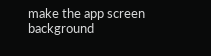make the app screen background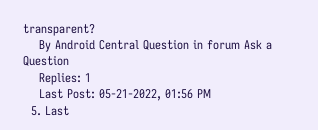transparent?
    By Android Central Question in forum Ask a Question
    Replies: 1
    Last Post: 05-21-2022, 01:56 PM
  5. Last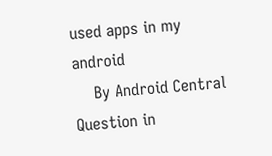used apps in my android
    By Android Central Question in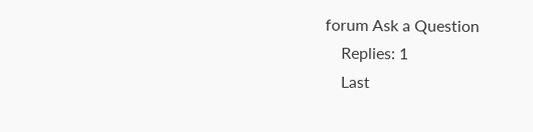forum Ask a Question
    Replies: 1
    Last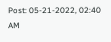Post: 05-21-2022, 02:40 AM